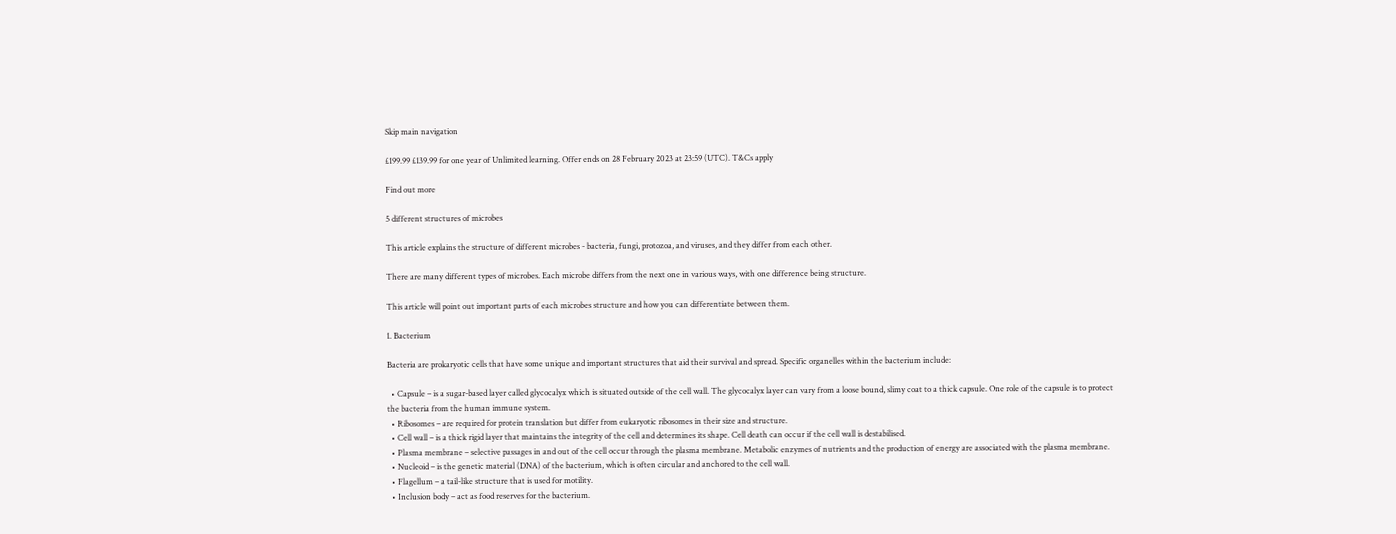Skip main navigation

£199.99 £139.99 for one year of Unlimited learning. Offer ends on 28 February 2023 at 23:59 (UTC). T&Cs apply

Find out more

5 different structures of microbes

This article explains the structure of different microbes - bacteria, fungi, protozoa, and viruses, and they differ from each other.

There are many different types of microbes. Each microbe differs from the next one in various ways, with one difference being structure.

This article will point out important parts of each microbes structure and how you can differentiate between them.

1. Bacterium

Bacteria are prokaryotic cells that have some unique and important structures that aid their survival and spread. Specific organelles within the bacterium include:

  • Capsule – is a sugar-based layer called glycocalyx which is situated outside of the cell wall. The glycocalyx layer can vary from a loose bound, slimy coat to a thick capsule. One role of the capsule is to protect the bacteria from the human immune system.
  • Ribosomes – are required for protein translation but differ from eukaryotic ribosomes in their size and structure.
  • Cell wall – is a thick rigid layer that maintains the integrity of the cell and determines its shape. Cell death can occur if the cell wall is destabilised.
  • Plasma membrane – selective passages in and out of the cell occur through the plasma membrane. Metabolic enzymes of nutrients and the production of energy are associated with the plasma membrane.
  • Nucleoid – is the genetic material (DNA) of the bacterium, which is often circular and anchored to the cell wall.
  • Flagellum – a tail-like structure that is used for motility.
  • Inclusion body – act as food reserves for the bacterium.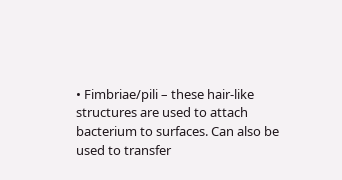• Fimbriae/pili – these hair-like structures are used to attach bacterium to surfaces. Can also be used to transfer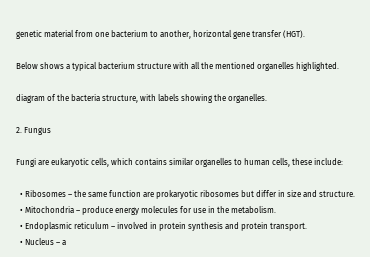genetic material from one bacterium to another, horizontal gene transfer (HGT).

Below shows a typical bacterium structure with all the mentioned organelles highlighted.

diagram of the bacteria structure, with labels showing the organelles.

2. Fungus

Fungi are eukaryotic cells, which contains similar organelles to human cells, these include:

  • Ribosomes – the same function are prokaryotic ribosomes but differ in size and structure.
  • Mitochondria – produce energy molecules for use in the metabolism.
  • Endoplasmic reticulum – involved in protein synthesis and protein transport.
  • Nucleus – a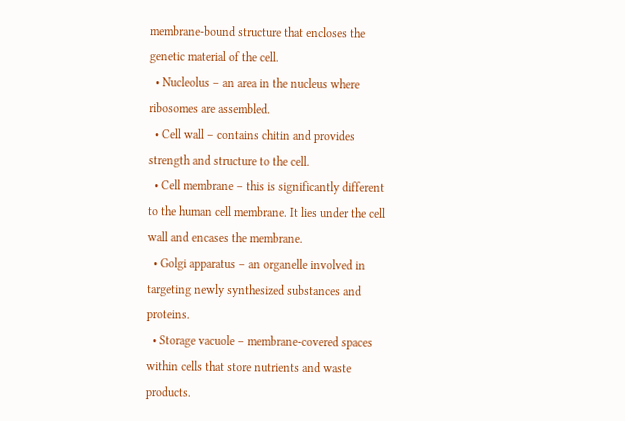membrane-bound structure that encloses the genetic material of the cell.
  • Nucleolus – an area in the nucleus where ribosomes are assembled.
  • Cell wall – contains chitin and provides strength and structure to the cell.
  • Cell membrane – this is significantly different to the human cell membrane. It lies under the cell wall and encases the membrane.
  • Golgi apparatus – an organelle involved in targeting newly synthesized substances and proteins.
  • Storage vacuole – membrane-covered spaces within cells that store nutrients and waste products.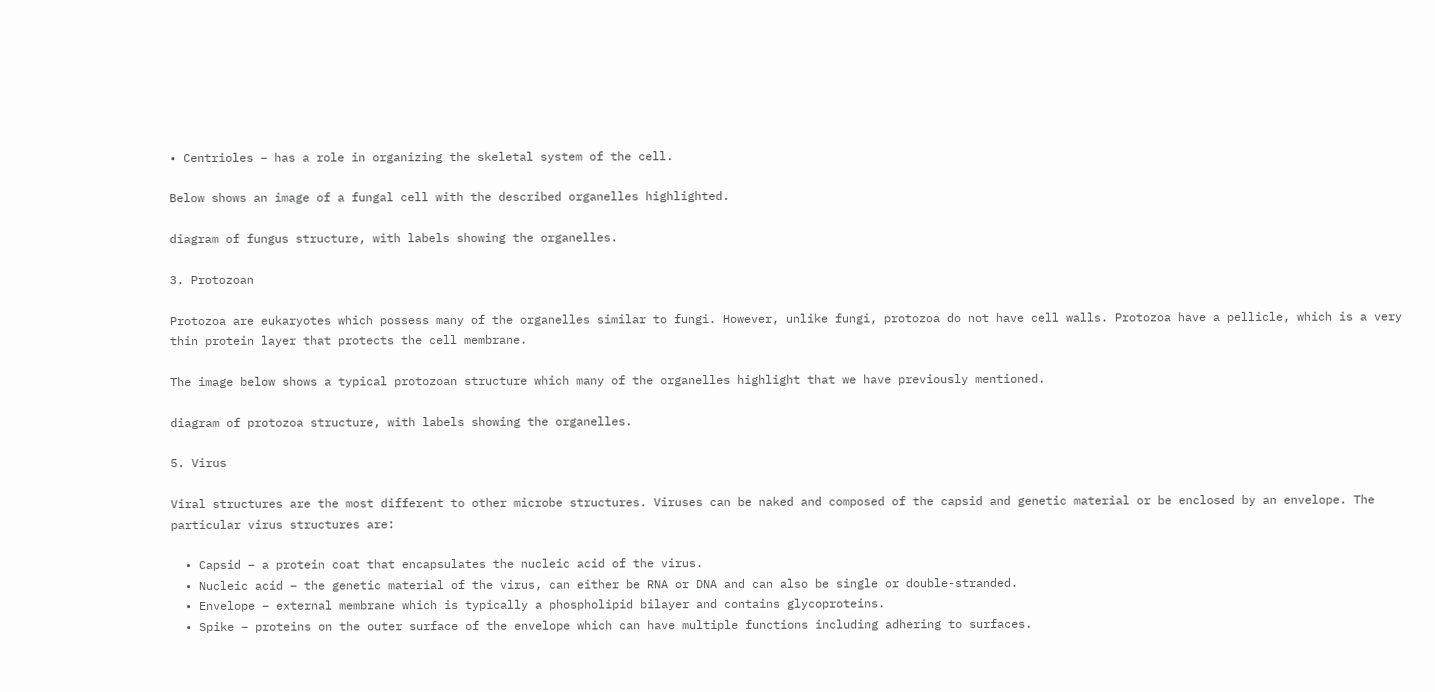• Centrioles – has a role in organizing the skeletal system of the cell.

Below shows an image of a fungal cell with the described organelles highlighted.

diagram of fungus structure, with labels showing the organelles.

3. Protozoan

Protozoa are eukaryotes which possess many of the organelles similar to fungi. However, unlike fungi, protozoa do not have cell walls. Protozoa have a pellicle, which is a very thin protein layer that protects the cell membrane.

The image below shows a typical protozoan structure which many of the organelles highlight that we have previously mentioned.

diagram of protozoa structure, with labels showing the organelles.

5. Virus

Viral structures are the most different to other microbe structures. Viruses can be naked and composed of the capsid and genetic material or be enclosed by an envelope. The particular virus structures are:

  • Capsid – a protein coat that encapsulates the nucleic acid of the virus.
  • Nucleic acid – the genetic material of the virus, can either be RNA or DNA and can also be single or double-stranded.
  • Envelope – external membrane which is typically a phospholipid bilayer and contains glycoproteins.
  • Spike – proteins on the outer surface of the envelope which can have multiple functions including adhering to surfaces.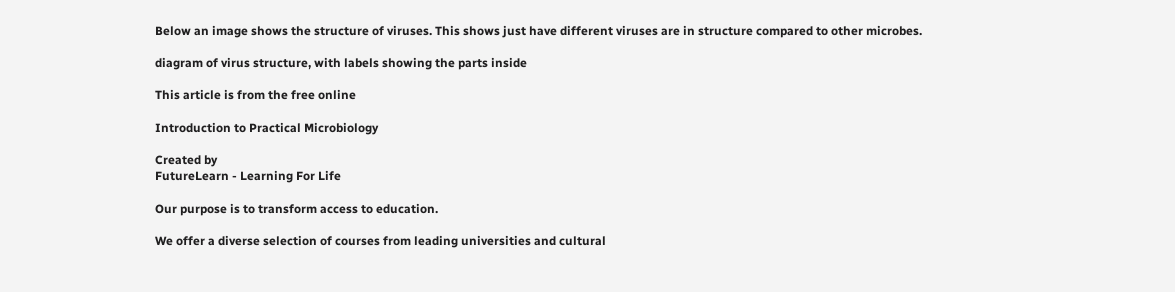Below an image shows the structure of viruses. This shows just have different viruses are in structure compared to other microbes.

diagram of virus structure, with labels showing the parts inside

This article is from the free online

Introduction to Practical Microbiology

Created by
FutureLearn - Learning For Life

Our purpose is to transform access to education.

We offer a diverse selection of courses from leading universities and cultural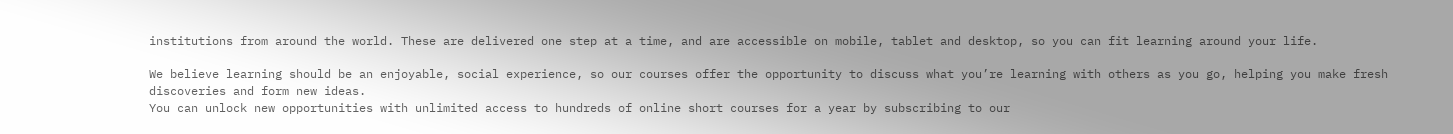institutions from around the world. These are delivered one step at a time, and are accessible on mobile, tablet and desktop, so you can fit learning around your life.

We believe learning should be an enjoyable, social experience, so our courses offer the opportunity to discuss what you’re learning with others as you go, helping you make fresh discoveries and form new ideas.
You can unlock new opportunities with unlimited access to hundreds of online short courses for a year by subscribing to our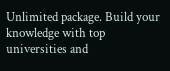Unlimited package. Build your knowledge with top universities and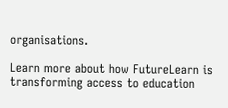organisations.

Learn more about how FutureLearn is transforming access to education